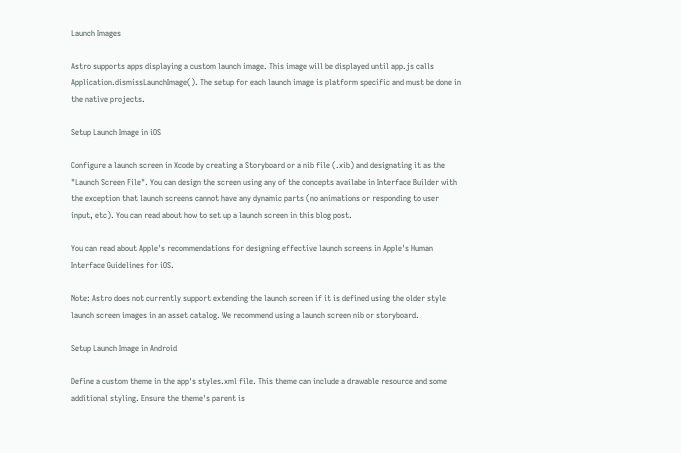Launch Images

Astro supports apps displaying a custom launch image. This image will be displayed until app.js calls Application.dismissLaunchImage(). The setup for each launch image is platform specific and must be done in the native projects.

Setup Launch Image in iOS

Configure a launch screen in Xcode by creating a Storyboard or a nib file (.xib) and designating it as the "Launch Screen File". You can design the screen using any of the concepts availabe in Interface Builder with the exception that launch screens cannot have any dynamic parts (no animations or responding to user input, etc). You can read about how to set up a launch screen in this blog post.

You can read about Apple's recommendations for designing effective launch screens in Apple's Human Interface Guidelines for iOS.

Note: Astro does not currently support extending the launch screen if it is defined using the older style launch screen images in an asset catalog. We recommend using a launch screen nib or storyboard.

Setup Launch Image in Android

Define a custom theme in the app's styles.xml file. This theme can include a drawable resource and some additional styling. Ensure the theme's parent is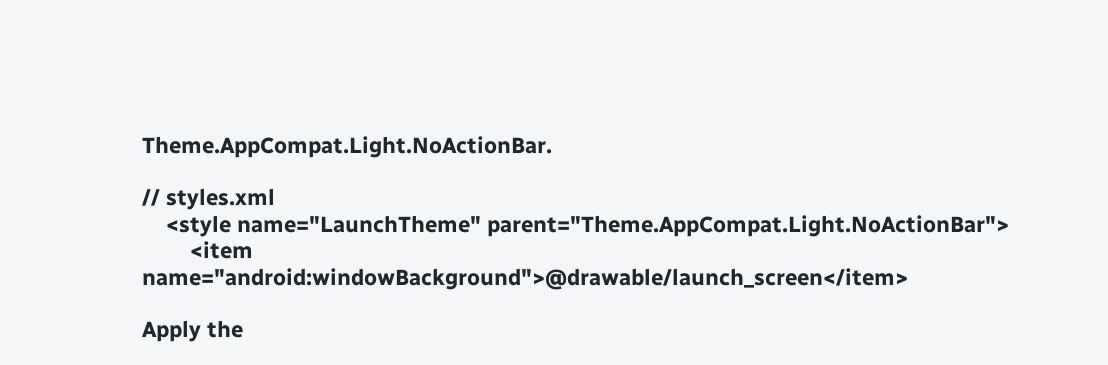Theme.AppCompat.Light.NoActionBar.

// styles.xml
    <style name="LaunchTheme" parent="Theme.AppCompat.Light.NoActionBar">
        <item name="android:windowBackground">@drawable/launch_screen</item>

Apply the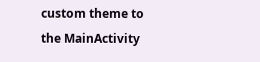custom theme to the MainActivity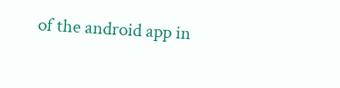of the android app in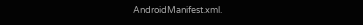AndroidManifest.xml.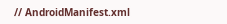// AndroidManifest.xml